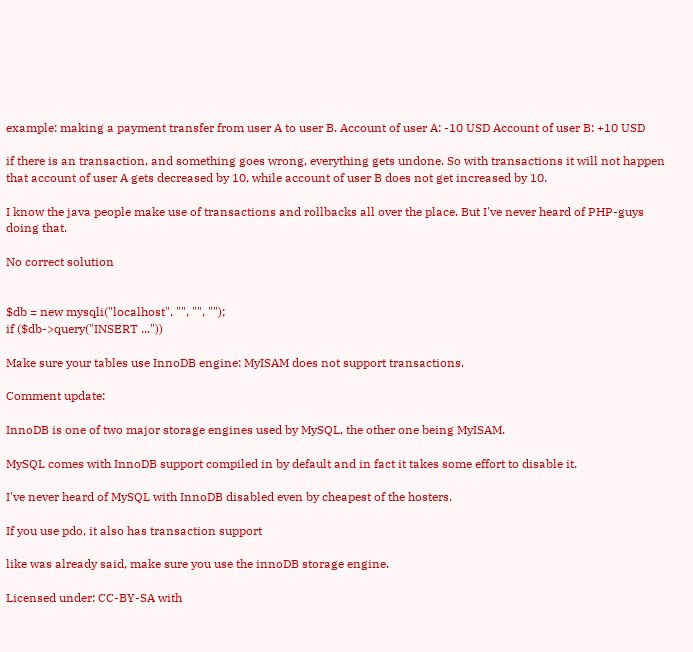example: making a payment transfer from user A to user B. Account of user A: -10 USD Account of user B: +10 USD

if there is an transaction, and something goes wrong, everything gets undone. So with transactions it will not happen that account of user A gets decreased by 10, while account of user B does not get increased by 10.

I know the java people make use of transactions and rollbacks all over the place. But I've never heard of PHP-guys doing that.

No correct solution


$db = new mysqli("localhost", "", "", "");
if ($db->query("INSERT ..."))

Make sure your tables use InnoDB engine: MyISAM does not support transactions.

Comment update:

InnoDB is one of two major storage engines used by MySQL, the other one being MyISAM.

MySQL comes with InnoDB support compiled in by default and in fact it takes some effort to disable it.

I've never heard of MySQL with InnoDB disabled even by cheapest of the hosters.

If you use pdo, it also has transaction support

like was already said, make sure you use the innoDB storage engine.

Licensed under: CC-BY-SA with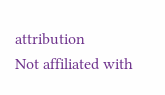attribution
Not affiliated with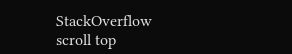StackOverflow
scroll top